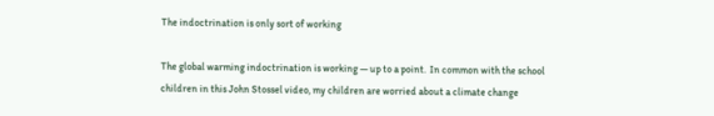The indoctrination is only sort of working

The global warming indoctrination is working — up to a point.  In common with the school children in this John Stossel video, my children are worried about a climate change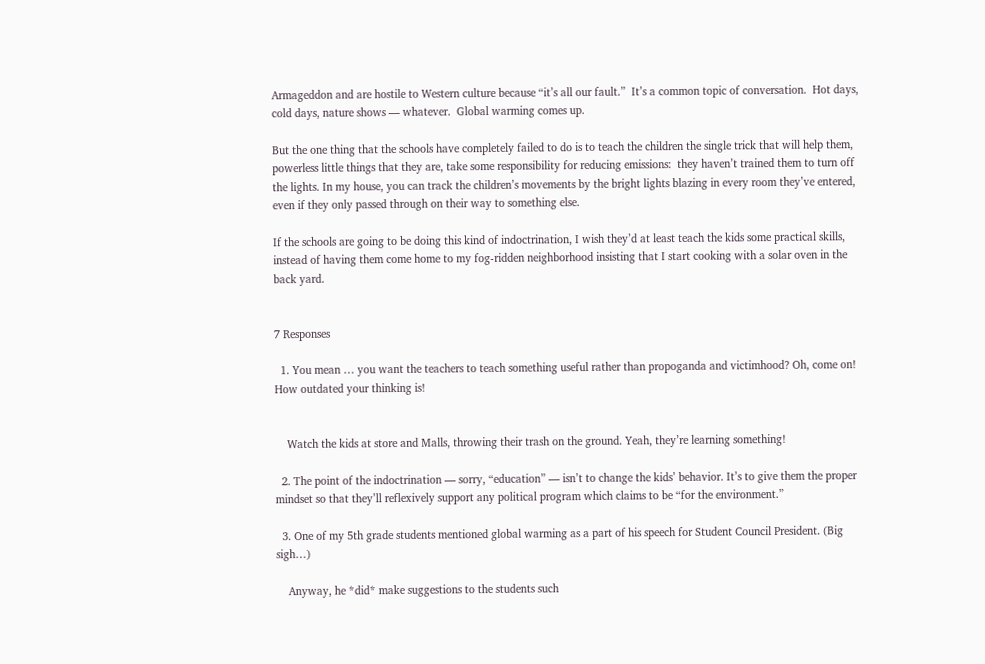Armageddon and are hostile to Western culture because “it’s all our fault.”  It’s a common topic of conversation.  Hot days, cold days, nature shows — whatever.  Global warming comes up.

But the one thing that the schools have completely failed to do is to teach the children the single trick that will help them, powerless little things that they are, take some responsibility for reducing emissions:  they haven’t trained them to turn off the lights. In my house, you can track the children’s movements by the bright lights blazing in every room they’ve entered, even if they only passed through on their way to something else.

If the schools are going to be doing this kind of indoctrination, I wish they’d at least teach the kids some practical skills, instead of having them come home to my fog-ridden neighborhood insisting that I start cooking with a solar oven in the back yard.


7 Responses

  1. You mean … you want the teachers to teach something useful rather than propoganda and victimhood? Oh, come on! How outdated your thinking is!


    Watch the kids at store and Malls, throwing their trash on the ground. Yeah, they’re learning something!

  2. The point of the indoctrination — sorry, “education” — isn’t to change the kids’ behavior. It’s to give them the proper mindset so that they’ll reflexively support any political program which claims to be “for the environment.”

  3. One of my 5th grade students mentioned global warming as a part of his speech for Student Council President. (Big sigh…)

    Anyway, he *did* make suggestions to the students such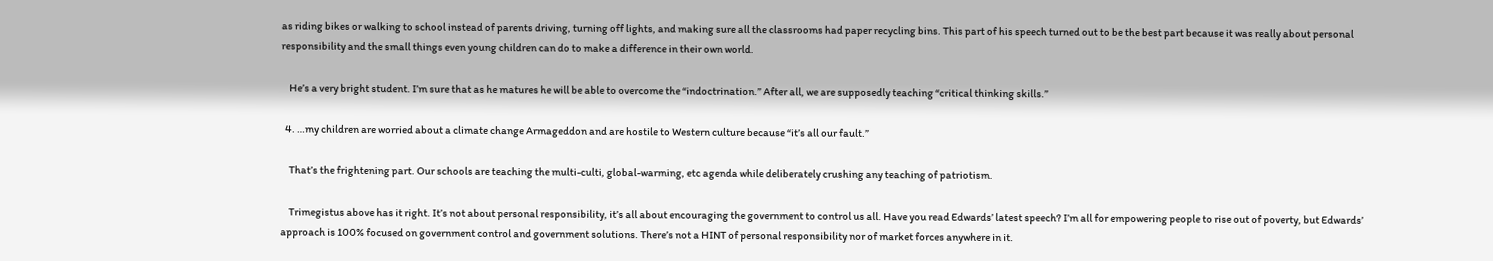as riding bikes or walking to school instead of parents driving, turning off lights, and making sure all the classrooms had paper recycling bins. This part of his speech turned out to be the best part because it was really about personal responsibility and the small things even young children can do to make a difference in their own world.

    He’s a very bright student. I’m sure that as he matures he will be able to overcome the “indoctrination.” After all, we are supposedly teaching “critical thinking skills.”

  4. …my children are worried about a climate change Armageddon and are hostile to Western culture because “it’s all our fault.”

    That’s the frightening part. Our schools are teaching the multi-culti, global-warming, etc agenda while deliberately crushing any teaching of patriotism.

    Trimegistus above has it right. It’s not about personal responsibility, it’s all about encouraging the government to control us all. Have you read Edwards’ latest speech? I’m all for empowering people to rise out of poverty, but Edwards’ approach is 100% focused on government control and government solutions. There’s not a HINT of personal responsibility nor of market forces anywhere in it.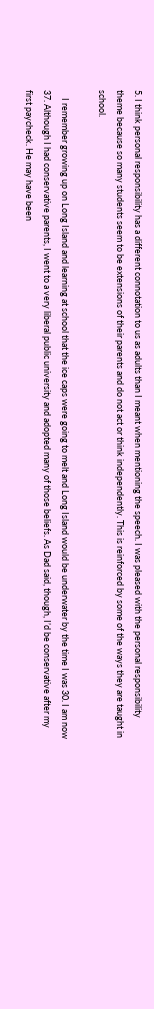5. I think personal responsibility has a different connotation to us as adults than I meant when mentioning the speech. I was pleased with the personal responsibility theme because so many students seem to be extensions of their parents and do not act or think independently. This is reinforced by some of the ways they are taught in school.

    I remember growing up on Long Island and learning at school that the ice caps were going to melt and Long Island would be underwater by the time I was 30. I am now 37. Although I had conservative parents, I went to a very liberal public university and adopted many of those beliefs. As Dad said, though, I’d be conservative after my first paycheck. He may have been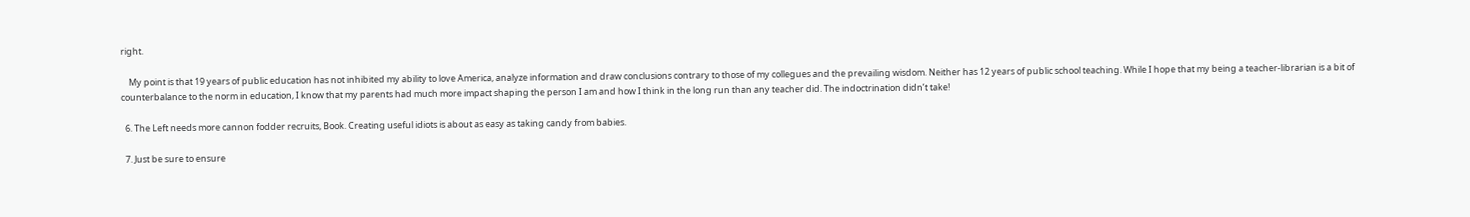right.

    My point is that 19 years of public education has not inhibited my ability to love America, analyze information and draw conclusions contrary to those of my collegues and the prevailing wisdom. Neither has 12 years of public school teaching. While I hope that my being a teacher-librarian is a bit of counterbalance to the norm in education, I know that my parents had much more impact shaping the person I am and how I think in the long run than any teacher did. The indoctrination didn’t take!

  6. The Left needs more cannon fodder recruits, Book. Creating useful idiots is about as easy as taking candy from babies.

  7. Just be sure to ensure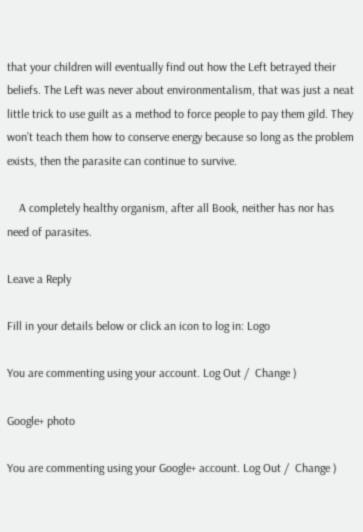that your children will eventually find out how the Left betrayed their beliefs. The Left was never about environmentalism, that was just a neat little trick to use guilt as a method to force people to pay them gild. They won’t teach them how to conserve energy because so long as the problem exists, then the parasite can continue to survive.

    A completely healthy organism, after all Book, neither has nor has need of parasites.

Leave a Reply

Fill in your details below or click an icon to log in: Logo

You are commenting using your account. Log Out /  Change )

Google+ photo

You are commenting using your Google+ account. Log Out /  Change )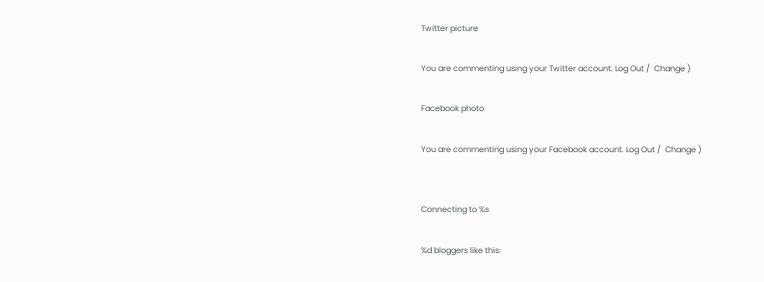Twitter picture

You are commenting using your Twitter account. Log Out /  Change )

Facebook photo

You are commenting using your Facebook account. Log Out /  Change )


Connecting to %s

%d bloggers like this: